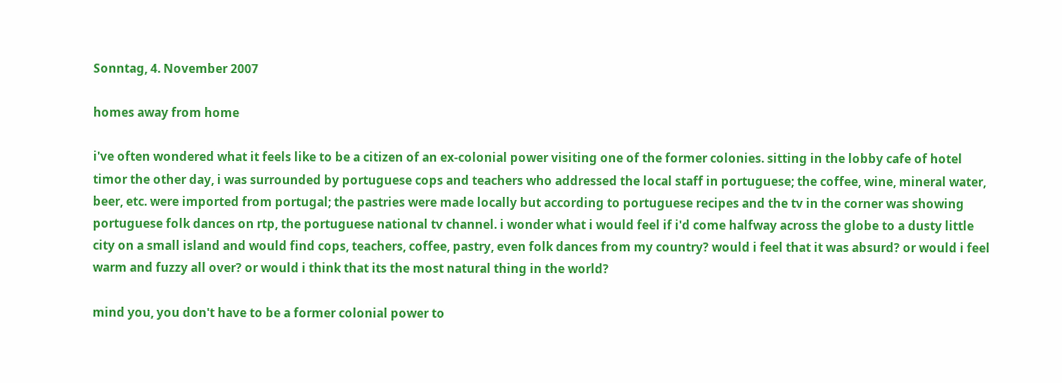Sonntag, 4. November 2007

homes away from home

i've often wondered what it feels like to be a citizen of an ex-colonial power visiting one of the former colonies. sitting in the lobby cafe of hotel timor the other day, i was surrounded by portuguese cops and teachers who addressed the local staff in portuguese; the coffee, wine, mineral water, beer, etc. were imported from portugal; the pastries were made locally but according to portuguese recipes and the tv in the corner was showing portuguese folk dances on rtp, the portuguese national tv channel. i wonder what i would feel if i'd come halfway across the globe to a dusty little city on a small island and would find cops, teachers, coffee, pastry, even folk dances from my country? would i feel that it was absurd? or would i feel warm and fuzzy all over? or would i think that its the most natural thing in the world?

mind you, you don't have to be a former colonial power to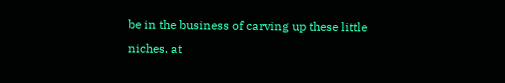be in the business of carving up these little niches. at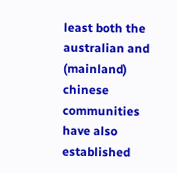least both the australian and (mainland) chinese communities have also established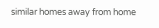similar homes away from home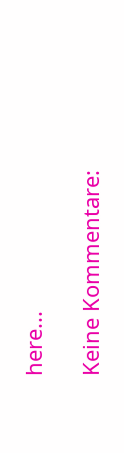here...

Keine Kommentare: